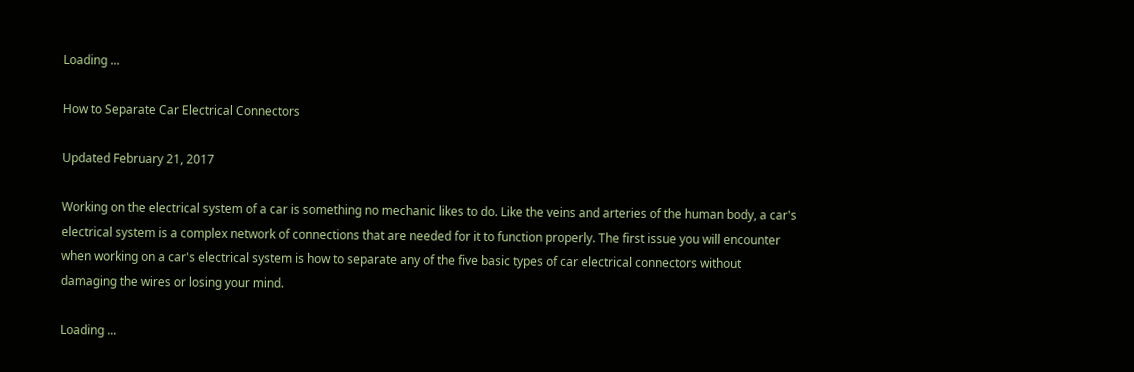Loading ...

How to Separate Car Electrical Connectors

Updated February 21, 2017

Working on the electrical system of a car is something no mechanic likes to do. Like the veins and arteries of the human body, a car's electrical system is a complex network of connections that are needed for it to function properly. The first issue you will encounter when working on a car's electrical system is how to separate any of the five basic types of car electrical connectors without damaging the wires or losing your mind.

Loading ...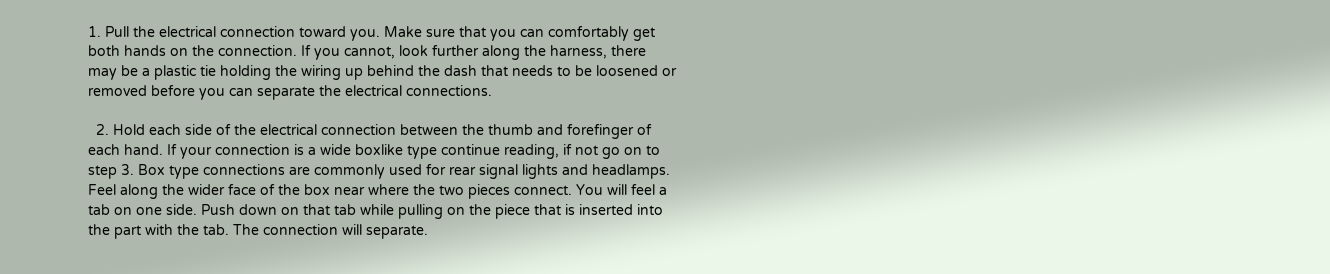1. Pull the electrical connection toward you. Make sure that you can comfortably get both hands on the connection. If you cannot, look further along the harness, there may be a plastic tie holding the wiring up behind the dash that needs to be loosened or removed before you can separate the electrical connections.

  2. Hold each side of the electrical connection between the thumb and forefinger of each hand. If your connection is a wide boxlike type continue reading, if not go on to step 3. Box type connections are commonly used for rear signal lights and headlamps. Feel along the wider face of the box near where the two pieces connect. You will feel a tab on one side. Push down on that tab while pulling on the piece that is inserted into the part with the tab. The connection will separate.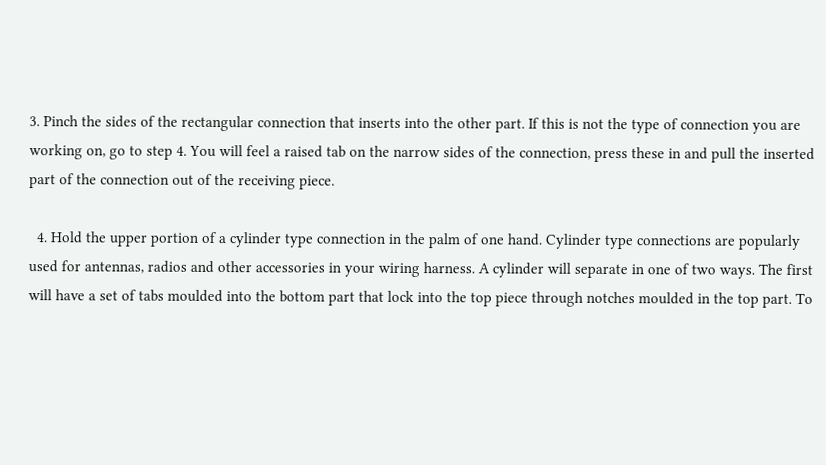3. Pinch the sides of the rectangular connection that inserts into the other part. If this is not the type of connection you are working on, go to step 4. You will feel a raised tab on the narrow sides of the connection, press these in and pull the inserted part of the connection out of the receiving piece.

  4. Hold the upper portion of a cylinder type connection in the palm of one hand. Cylinder type connections are popularly used for antennas, radios and other accessories in your wiring harness. A cylinder will separate in one of two ways. The first will have a set of tabs moulded into the bottom part that lock into the top piece through notches moulded in the top part. To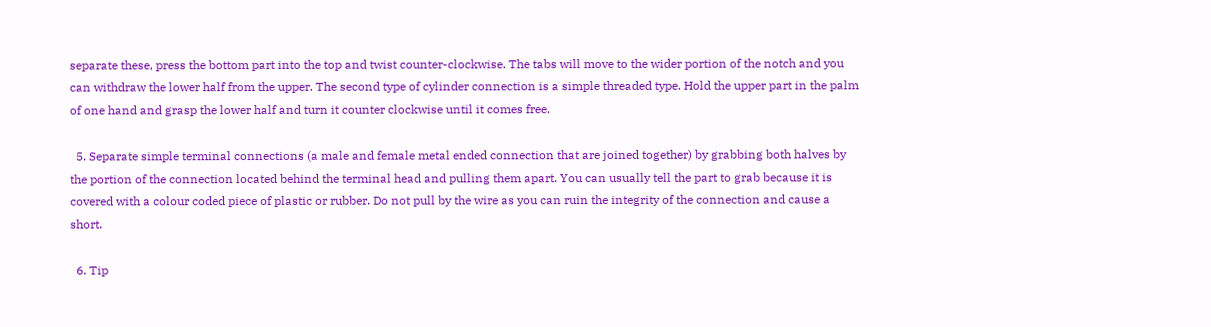separate these, press the bottom part into the top and twist counter-clockwise. The tabs will move to the wider portion of the notch and you can withdraw the lower half from the upper. The second type of cylinder connection is a simple threaded type. Hold the upper part in the palm of one hand and grasp the lower half and turn it counter clockwise until it comes free.

  5. Separate simple terminal connections (a male and female metal ended connection that are joined together) by grabbing both halves by the portion of the connection located behind the terminal head and pulling them apart. You can usually tell the part to grab because it is covered with a colour coded piece of plastic or rubber. Do not pull by the wire as you can ruin the integrity of the connection and cause a short.

  6. Tip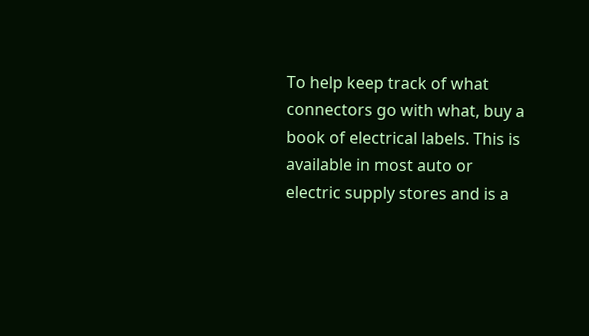To help keep track of what connectors go with what, buy a book of electrical labels. This is available in most auto or electric supply stores and is a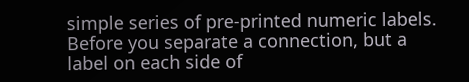simple series of pre-printed numeric labels. Before you separate a connection, but a label on each side of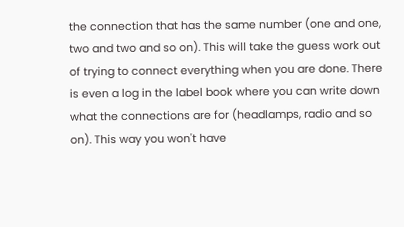the connection that has the same number (one and one, two and two and so on). This will take the guess work out of trying to connect everything when you are done. There is even a log in the label book where you can write down what the connections are for (headlamps, radio and so on). This way you won't have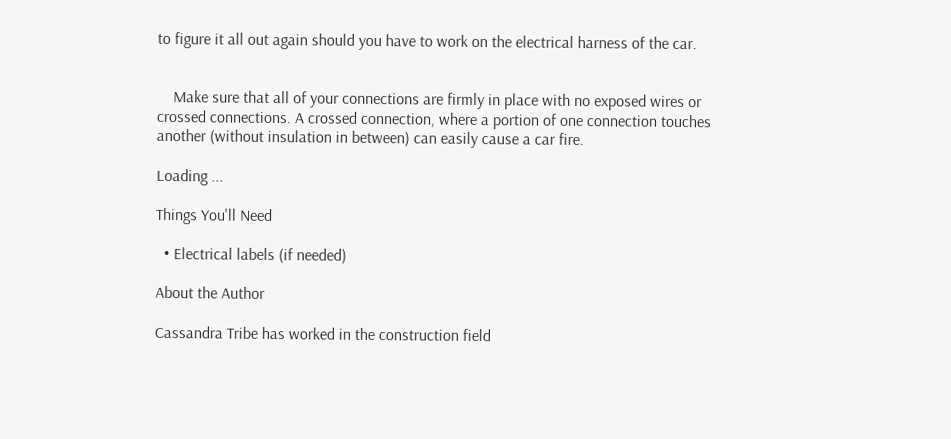to figure it all out again should you have to work on the electrical harness of the car.


    Make sure that all of your connections are firmly in place with no exposed wires or crossed connections. A crossed connection, where a portion of one connection touches another (without insulation in between) can easily cause a car fire.

Loading ...

Things You'll Need

  • Electrical labels (if needed)

About the Author

Cassandra Tribe has worked in the construction field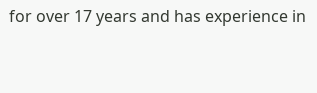for over 17 years and has experience in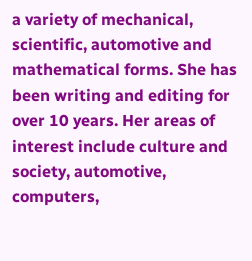a variety of mechanical, scientific, automotive and mathematical forms. She has been writing and editing for over 10 years. Her areas of interest include culture and society, automotive, computers,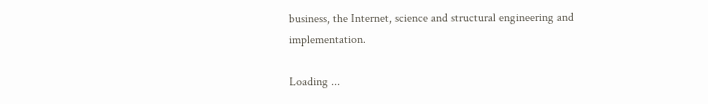business, the Internet, science and structural engineering and implementation.

Loading ...